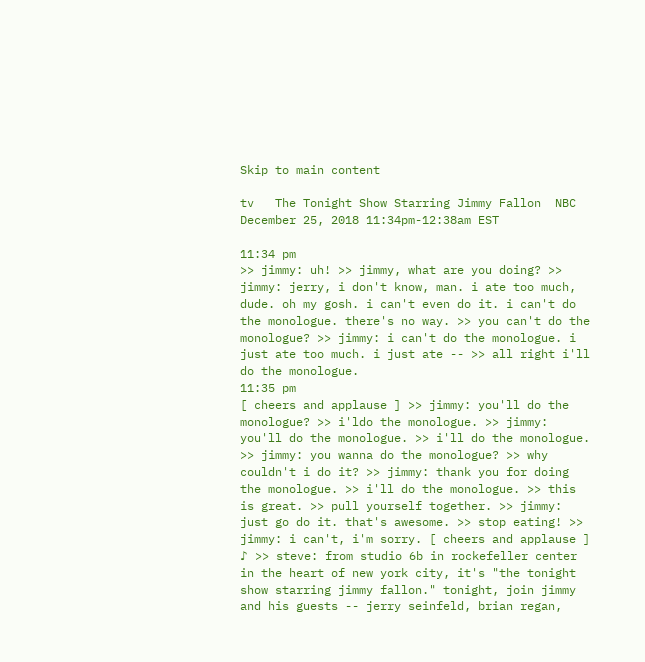Skip to main content

tv   The Tonight Show Starring Jimmy Fallon  NBC  December 25, 2018 11:34pm-12:38am EST

11:34 pm
>> jimmy: uh! >> jimmy, what are you doing? >> jimmy: jerry, i don't know, man. i ate too much, dude. oh my gosh. i can't even do it. i can't do the monologue. there's no way. >> you can't do the monologue? >> jimmy: i can't do the monologue. i just ate too much. i just ate -- >> all right i'll do the monologue.
11:35 pm
[ cheers and applause ] >> jimmy: you'll do the monologue? >> i'ldo the monologue. >> jimmy: you'll do the monologue. >> i'll do the monologue. >> jimmy: you wanna do the monologue? >> why couldn't i do it? >> jimmy: thank you for doing the monologue. >> i'll do the monologue. >> this is great. >> pull yourself together. >> jimmy: just go do it. that's awesome. >> stop eating! >> jimmy: i can't, i'm sorry. [ cheers and applause ] ♪ >> steve: from studio 6b in rockefeller center in the heart of new york city, it's "the tonight show starring jimmy fallon." tonight, join jimmy and his guests -- jerry seinfeld, brian regan,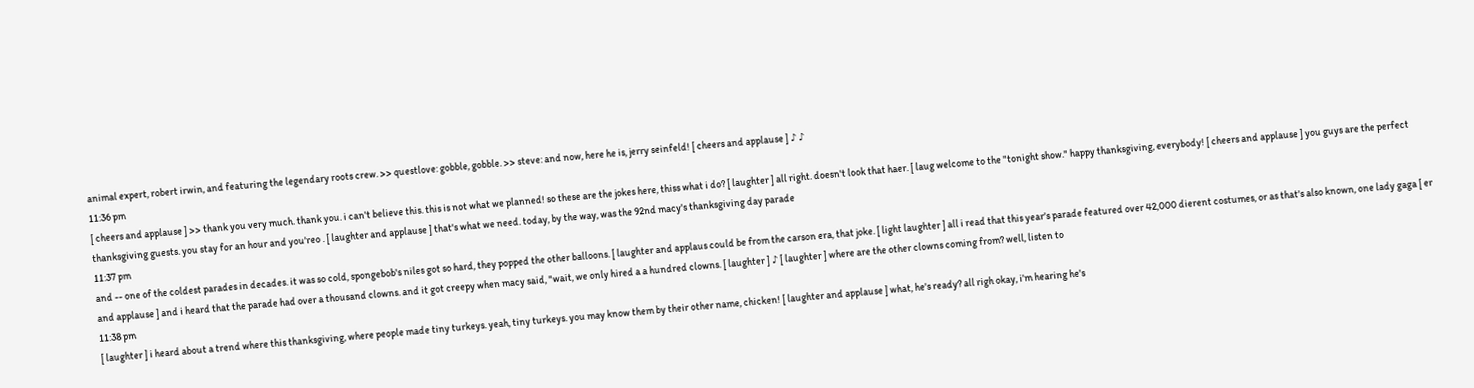animal expert, robert irwin, and featuring the legendary roots crew. >> questlove: gobble, gobble. >> steve: and now, here he is, jerry seinfeld! [ cheers and applause ] ♪ ♪
11:36 pm
[ cheers and applause ] >> thank you very much. thank you. i can't believe this. this is not what we planned! so these are the jokes here, thiss what i do? [ laughter ] all right. doesn't look that haer. [ laug welcome to the "tonight show." happy thanksgiving, everybody! [ cheers and applause ] you guys are the perfect thanksgiving guests. you stay for an hour and you'reo . [ laughter and applause ] that's what we need. today, by the way, was the 92nd macy's thanksgiving day parade
11:37 pm
and -- one of the coldest parades in decades. it was so cold, spongebob's niles got so hard, they popped the other balloons. [ laughter and applaus could be from the carson era, that joke. [ light laughter ] all i read that this year's parade featured over 42,000 dierent costumes, or as that's also known, one lady gaga [ er and applause ] and i heard that the parade had over a thousand clowns. and it got creepy when macy said, "wait, we only hired a a hundred clowns. [ laughter ] ♪ [ laughter ] where are the other clowns coming from? well, listen to
11:38 pm
[ laughter ] i heard about a trend where this thanksgiving, where people made tiny turkeys. yeah, tiny turkeys. you may know them by their other name, chicken! [ laughter and applause ] what, he's ready? all righ okay, i'm hearing he's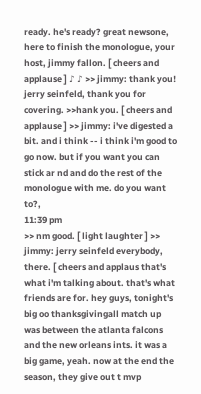ready. he's ready? great newsone, here to finish the monologue, your host, jimmy fallon. [ cheers and applause ] ♪ ♪ >> jimmy: thank you! jerry seinfeld, thank you for covering. >>hank you. [ cheers and applause ] >> jimmy: i've digested a bit. and i think -- i think i'm good to go now. but if you want you can stick ar nd and do the rest of the monologue with me. do you want to?,
11:39 pm
>> nm good. [ light laughter ] >> jimmy: jerry seinfeld everybody, there. [ cheers and applaus that's what i'm talking about. that's what friends are for. hey guys, tonight's big oo thanksgivingall match up was between the atlanta falcons and the new orleans ints. it was a big game, yeah. now at the end the season, they give out t mvp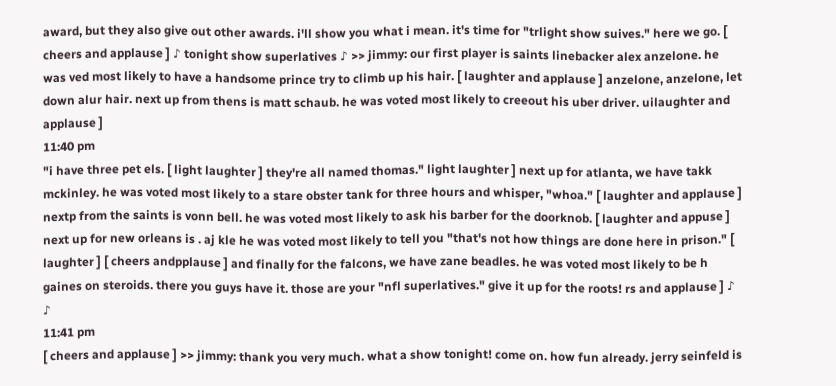award, but they also give out other awards. i'll show you what i mean. it's time for "trlight show suives." here we go. [ cheers and applause ] ♪ tonight show superlatives ♪ >> jimmy: our first player is saints linebacker alex anzelone. he was ved most likely to have a handsome prince try to climb up his hair. [ laughter and applause ] anzelone, anzelone, let down alur hair. next up from thens is matt schaub. he was voted most likely to creeout his uber driver. uilaughter and applause ]
11:40 pm
"i have three pet els. [ light laughter ] they're all named thomas." light laughter ] next up for atlanta, we have takk mckinley. he was voted most likely to a stare obster tank for three hours and whisper, "whoa." [ laughter and applause ] nextp from the saints is vonn bell. he was voted most likely to ask his barber for the doorknob. [ laughter and appuse ] next up for new orleans is . aj kle he was voted most likely to tell you "that's not how things are done here in prison." [ laughter ] [ cheers andpplause ] and finally for the falcons, we have zane beadles. he was voted most likely to be h gaines on steroids. there you guys have it. those are your "nfl superlatives." give it up for the roots! rs and applause ] ♪ ♪
11:41 pm
[ cheers and applause ] >> jimmy: thank you very much. what a show tonight! come on. how fun already. jerry seinfeld is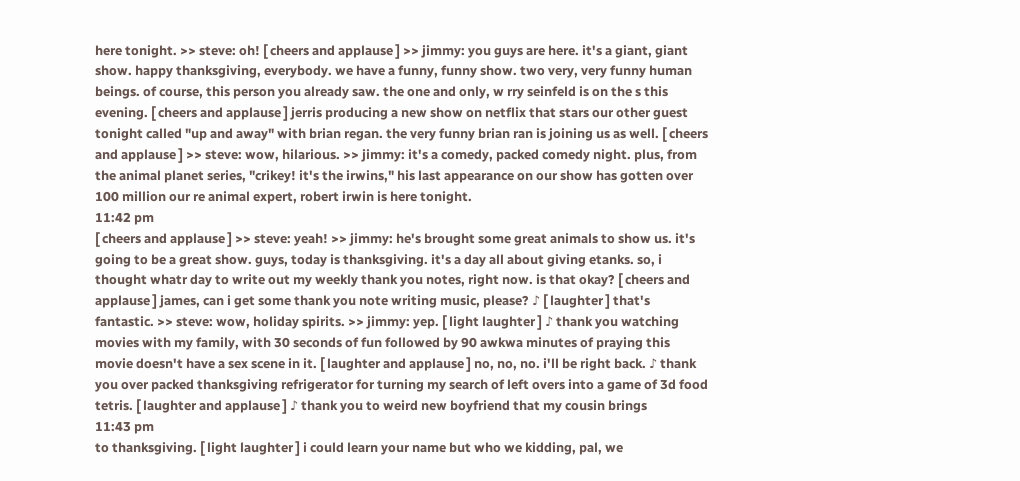here tonight. >> steve: oh! [ cheers and applause ] >> jimmy: you guys are here. it's a giant, giant show. happy thanksgiving, everybody. we have a funny, funny show. two very, very funny human beings. of course, this person you already saw. the one and only, w rry seinfeld is on the s this evening. [ cheers and applause ] jerris producing a new show on netflix that stars our other guest tonight called "up and away" with brian regan. the very funny brian ran is joining us as well. [ cheers and applause ] >> steve: wow, hilarious. >> jimmy: it's a comedy, packed comedy night. plus, from the animal planet series, "crikey! it's the irwins," his last appearance on our show has gotten over 100 million our re animal expert, robert irwin is here tonight.
11:42 pm
[ cheers and applause ] >> steve: yeah! >> jimmy: he's brought some great animals to show us. it's going to be a great show. guys, today is thanksgiving. it's a day all about giving etanks. so, i thought whatr day to write out my weekly thank you notes, right now. is that okay? [ cheers and applause ] james, can i get some thank you note writing music, please? ♪ [ laughter ] that's fantastic. >> steve: wow, holiday spirits. >> jimmy: yep. [ light laughter ] ♪ thank you watching movies with my family, with 30 seconds of fun followed by 90 awkwa minutes of praying this movie doesn't have a sex scene in it. [ laughter and applause ] no, no, no. i'll be right back. ♪ thank you over packed thanksgiving refrigerator for turning my search of left overs into a game of 3d food tetris. [ laughter and applause ] ♪ thank you to weird new boyfriend that my cousin brings
11:43 pm
to thanksgiving. [ light laughter ] i could learn your name but who we kidding, pal, we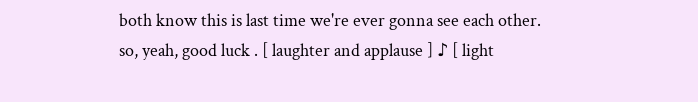both know this is last time we're ever gonna see each other. so, yeah, good luck . [ laughter and applause ] ♪ [ light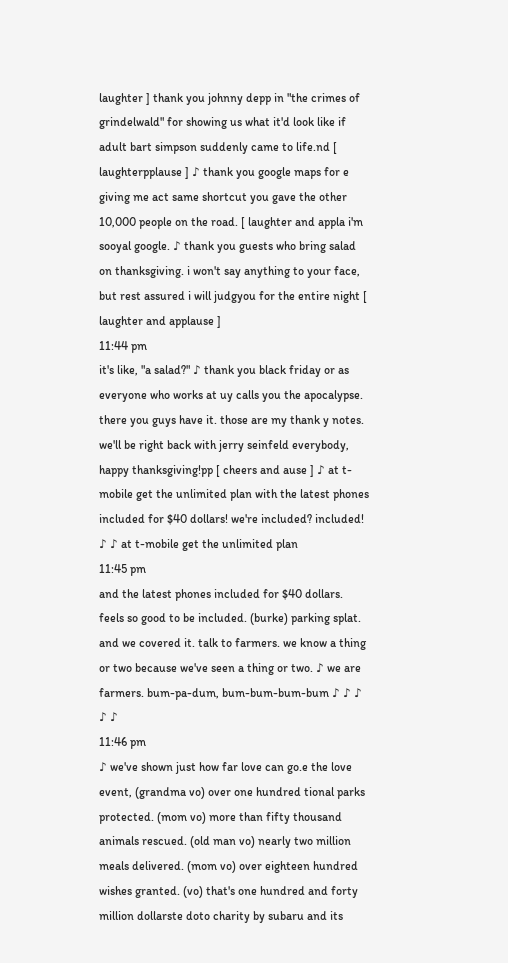laughter ] thank you johnny depp in "the crimes of grindelwald" for showing us what it'd look like if adult bart simpson suddenly came to life.nd [ laughterpplause ] ♪ thank you google maps for e giving me act same shortcut you gave the other 10,000 people on the road. [ laughter and appla i'm sooyal google. ♪ thank you guests who bring salad on thanksgiving. i won't say anything to your face, but rest assured i will judgyou for the entire night [ laughter and applause ]
11:44 pm
it's like, "a salad?" ♪ thank you black friday or as everyone who works at uy calls you the apocalypse. there you guys have it. those are my thank y notes. we'll be right back with jerry seinfeld everybody, happy thanksgiving!pp [ cheers and ause ] ♪ at t-mobile get the unlimited plan with the latest phones included for $40 dollars! we're included? included! ♪ ♪ at t-mobile get the unlimited plan
11:45 pm
and the latest phones included for $40 dollars. feels so good to be included. (burke) parking splat. and we covered it. talk to farmers. we know a thing or two because we've seen a thing or two. ♪ we are farmers. bum-pa-dum, bum-bum-bum-bum ♪ ♪ ♪ ♪ ♪
11:46 pm
♪ we've shown just how far love can go.e the love event, (grandma vo) over one hundred tional parks protected. (mom vo) more than fifty thousand animals rescued. (old man vo) nearly two million meals delivered. (mom vo) over eighteen hundred wishes granted. (vo) that's one hundred and forty million dollarste doto charity by subaru and its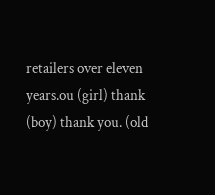retailers over eleven years.ou (girl) thank (boy) thank you. (old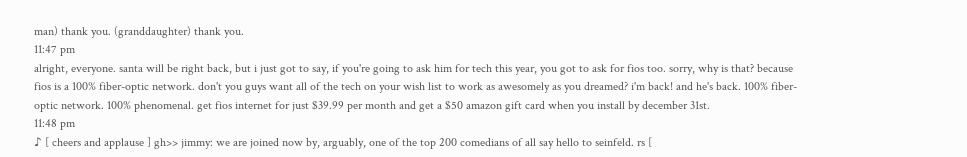man) thank you. (granddaughter) thank you.
11:47 pm
alright, everyone. santa will be right back, but i just got to say, if you're going to ask him for tech this year, you got to ask for fios too. sorry, why is that? because fios is a 100% fiber-optic network. don't you guys want all of the tech on your wish list to work as awesomely as you dreamed? i'm back! and he's back. 100% fiber-optic network. 100% phenomenal. get fios internet for just $39.99 per month and get a $50 amazon gift card when you install by december 31st.
11:48 pm
♪ [ cheers and applause ] gh>> jimmy: we are joined now by, arguably, one of the top 200 comedians of all say hello to seinfeld. rs [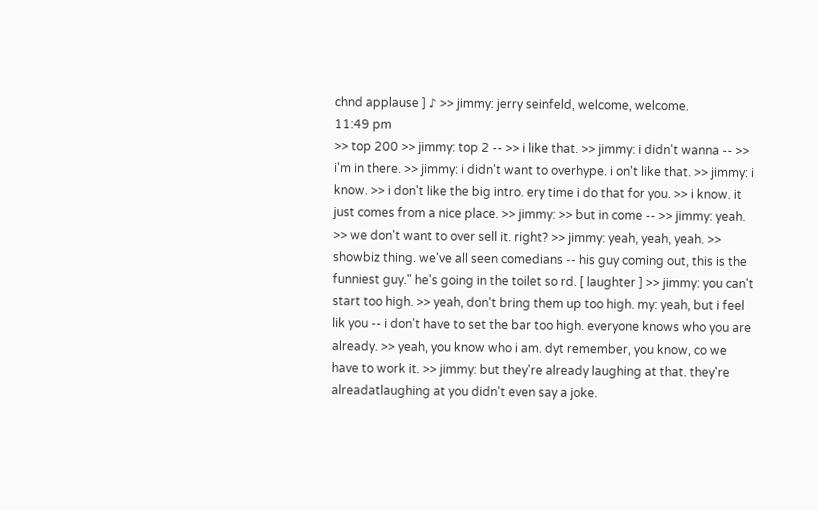chnd applause ] ♪ >> jimmy: jerry seinfeld, welcome, welcome.
11:49 pm
>> top 200 >> jimmy: top 2 -- >> i like that. >> jimmy: i didn't wanna -- >> i'm in there. >> jimmy: i didn't want to overhype. i on't like that. >> jimmy: i know. >> i don't like the big intro. ery time i do that for you. >> i know. it just comes from a nice place. >> jimmy: >> but in come -- >> jimmy: yeah. >> we don't want to over sell it. right? >> jimmy: yeah, yeah, yeah. >> showbiz thing. we've all seen comedians -- his guy coming out, this is the funniest guy." he's going in the toilet so rd. [ laughter ] >> jimmy: you can't start too high. >> yeah, don't bring them up too high. my: yeah, but i feel lik you -- i don't have to set the bar too high. everyone knows who you are already. >> yeah, you know who i am. dyt remember, you know, co we have to work it. >> jimmy: but they're already laughing at that. they're alreadatlaughing at you didn't even say a joke.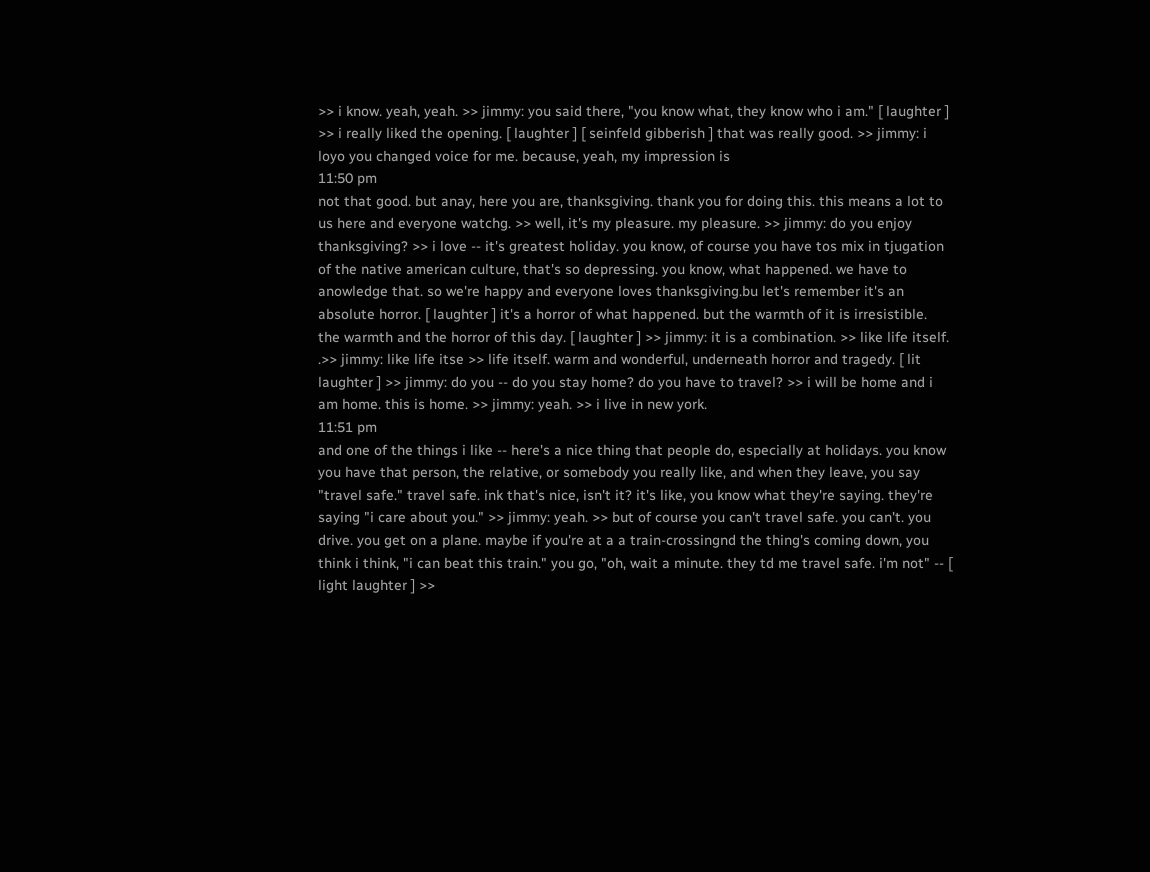>> i know. yeah, yeah. >> jimmy: you said there, "you know what, they know who i am." [ laughter ] >> i really liked the opening. [ laughter ] [ seinfeld gibberish ] that was really good. >> jimmy: i loyo you changed voice for me. because, yeah, my impression is
11:50 pm
not that good. but anay, here you are, thanksgiving. thank you for doing this. this means a lot to us here and everyone watchg. >> well, it's my pleasure. my pleasure. >> jimmy: do you enjoy thanksgiving? >> i love -- it's greatest holiday. you know, of course you have tos mix in tjugation of the native american culture, that's so depressing. you know, what happened. we have to anowledge that. so we're happy and everyone loves thanksgiving.bu let's remember it's an absolute horror. [ laughter ] it's a horror of what happened. but the warmth of it is irresistible. the warmth and the horror of this day. [ laughter ] >> jimmy: it is a combination. >> like life itself. .>> jimmy: like life itse >> life itself. warm and wonderful, underneath horror and tragedy. [ lit laughter ] >> jimmy: do you -- do you stay home? do you have to travel? >> i will be home and i am home. this is home. >> jimmy: yeah. >> i live in new york.
11:51 pm
and one of the things i like -- here's a nice thing that people do, especially at holidays. you know you have that person, the relative, or somebody you really like, and when they leave, you say "travel safe." travel safe. ink that's nice, isn't it? it's like, you know what they're saying. they're saying "i care about you." >> jimmy: yeah. >> but of course you can't travel safe. you can't. you drive. you get on a plane. maybe if you're at a a train-crossingnd the thing's coming down, you think i think, "i can beat this train." you go, "oh, wait a minute. they td me travel safe. i'm not" -- [ light laughter ] >>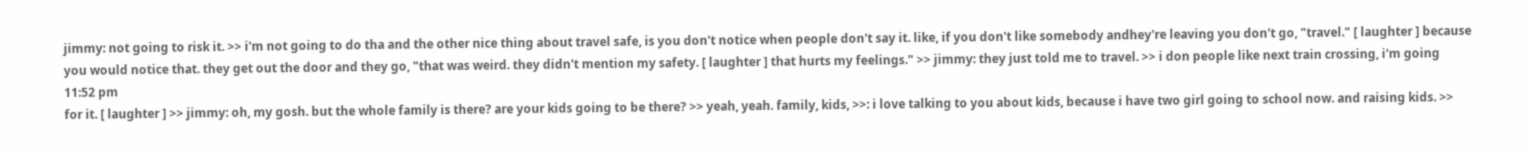jimmy: not going to risk it. >> i'm not going to do tha and the other nice thing about travel safe, is you don't notice when people don't say it. like, if you don't like somebody andhey're leaving you don't go, "travel." [ laughter ] because you would notice that. they get out the door and they go, "that was weird. they didn't mention my safety. [ laughter ] that hurts my feelings." >> jimmy: they just told me to travel. >> i don people like next train crossing, i'm going
11:52 pm
for it. [ laughter ] >> jimmy: oh, my gosh. but the whole family is there? are your kids going to be there? >> yeah, yeah. family, kids, >>: i love talking to you about kids, because i have two girl going to school now. and raising kids. >>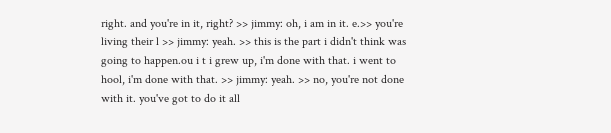right. and you're in it, right? >> jimmy: oh, i am in it. e.>> you're living their l >> jimmy: yeah. >> this is the part i didn't think was going to happen.ou i t i grew up, i'm done with that. i went to hool, i'm done with that. >> jimmy: yeah. >> no, you're not done with it. you've got to do it all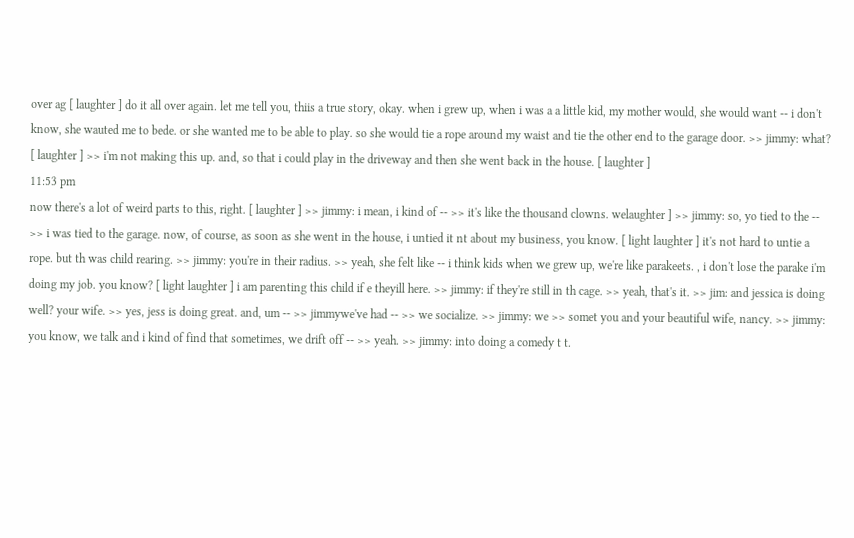over ag [ laughter ] do it all over again. let me tell you, thiis a true story, okay. when i grew up, when i was a a little kid, my mother would, she would want -- i don't know, she wauted me to bede. or she wanted me to be able to play. so she would tie a rope around my waist and tie the other end to the garage door. >> jimmy: what? [ laughter ] >> i'm not making this up. and, so that i could play in the driveway and then she went back in the house. [ laughter ]
11:53 pm
now there's a lot of weird parts to this, right. [ laughter ] >> jimmy: i mean, i kind of -- >> it's like the thousand clowns. welaughter ] >> jimmy: so, yo tied to the -- >> i was tied to the garage. now, of course, as soon as she went in the house, i untied it nt about my business, you know. [ light laughter ] it's not hard to untie a rope. but th was child rearing. >> jimmy: you're in their radius. >> yeah, she felt like -- i think kids when we grew up, we're like parakeets. , i don't lose the parake i'm doing my job. you know? [ light laughter ] i am parenting this child if e theyill here. >> jimmy: if they're still in th cage. >> yeah, that's it. >> jim: and jessica is doing well? your wife. >> yes, jess is doing great. and, um -- >> jimmywe've had -- >> we socialize. >> jimmy: we >> somet you and your beautiful wife, nancy. >> jimmy: you know, we talk and i kind of find that sometimes, we drift off -- >> yeah. >> jimmy: into doing a comedy t t.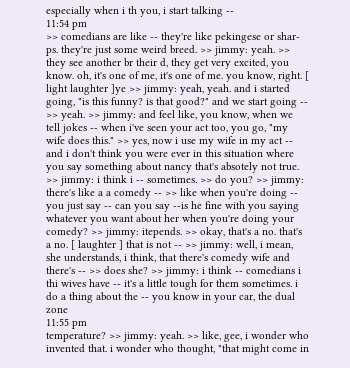especially when i th you, i start talking --
11:54 pm
>> comedians are like -- they're like pekingese or shar-ps. they're just some weird breed. >> jimmy: yeah. >> they see another br their d, they get very excited, you know. oh, it's one of me, it's one of me. you know, right. [ light laughter ]ye >> jimmy: yeah, yeah. and i started going, "is this funny? is that good?" and we start going -- >> yeah. >> jimmy: and feel like, you know, when we tell jokes -- when i've seen your act too, you go, "my wife does this." >> yes, now i use my wife in my act -- and i don't think you were ever in this situation where you say something about nancy that's absotely not true. >> jimmy: i think i -- sometimes. >> do you? >> jimmy: there's like a a comedy -- >> like when you're doing -- you just say -- can you say --is he fine with you saying whatever you want about her when you're doing your comedy? >> jimmy: itepends. >> okay, that's a no. that's a no. [ laughter ] that is not -- >> jimmy: well, i mean, she understands, i think, that there's comedy wife and there's -- >> does she? >> jimmy: i think -- comedians i thi wives have -- it's a little tough for them sometimes. i do a thing about the -- you know in your car, the dual zone
11:55 pm
temperature? >> jimmy: yeah. >> like, gee, i wonder who invented that. i wonder who thought, "that might come in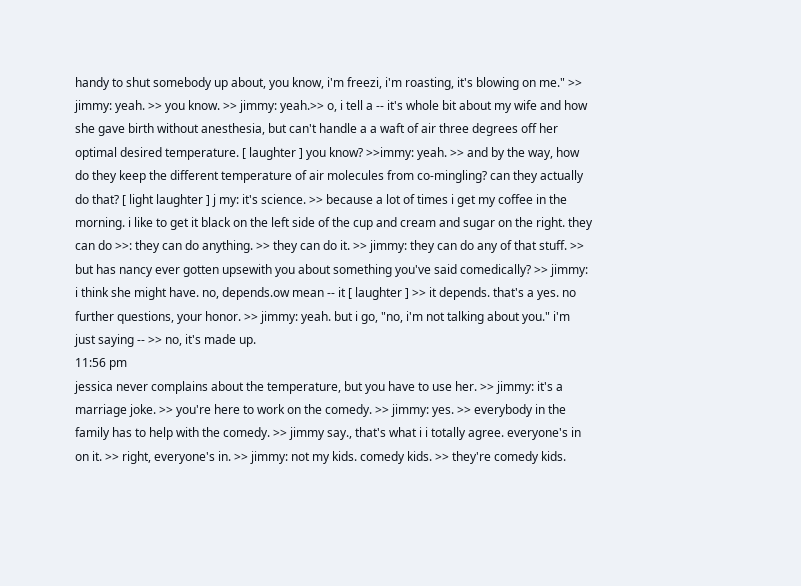handy to shut somebody up about, you know, i'm freezi, i'm roasting, it's blowing on me." >> jimmy: yeah. >> you know. >> jimmy: yeah.>> o, i tell a -- it's whole bit about my wife and how she gave birth without anesthesia, but can't handle a a waft of air three degrees off her optimal desired temperature. [ laughter ] you know? >>immy: yeah. >> and by the way, how do they keep the different temperature of air molecules from co-mingling? can they actually do that? [ light laughter ] j my: it's science. >> because a lot of times i get my coffee in the morning. i like to get it black on the left side of the cup and cream and sugar on the right. they can do >>: they can do anything. >> they can do it. >> jimmy: they can do any of that stuff. >> but has nancy ever gotten upsewith you about something you've said comedically? >> jimmy: i think she might have. no, depends.ow mean -- it [ laughter ] >> it depends. that's a yes. no further questions, your honor. >> jimmy: yeah. but i go, "no, i'm not talking about you." i'm just saying -- >> no, it's made up.
11:56 pm
jessica never complains about the temperature, but you have to use her. >> jimmy: it's a marriage joke. >> you're here to work on the comedy. >> jimmy: yes. >> everybody in the family has to help with the comedy. >> jimmy say., that's what i i totally agree. everyone's in on it. >> right, everyone's in. >> jimmy: not my kids. comedy kids. >> they're comedy kids.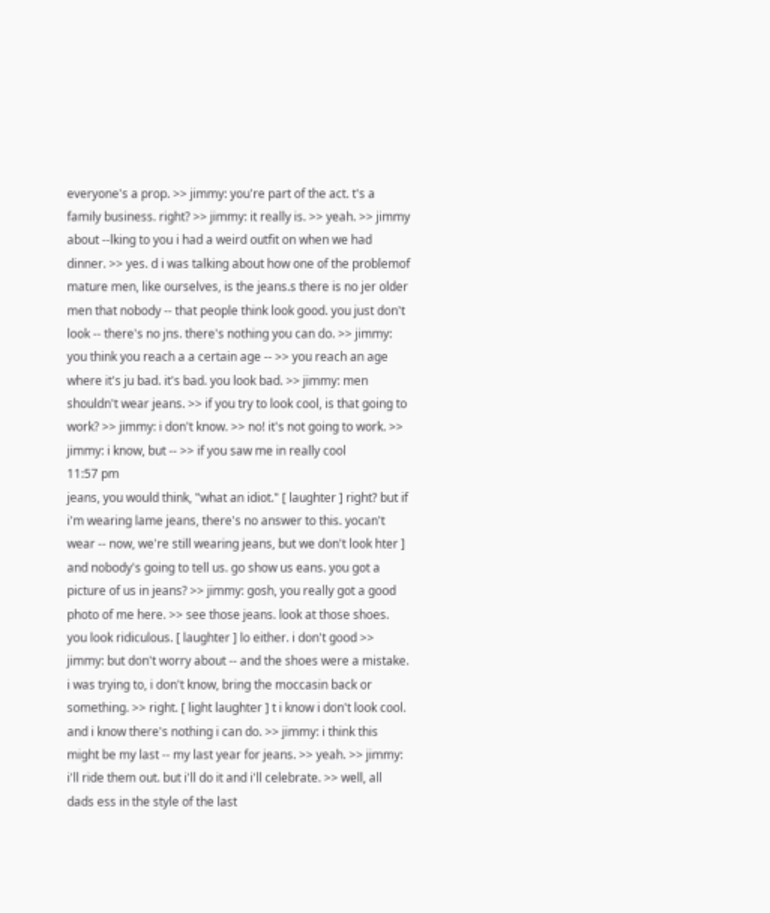everyone's a prop. >> jimmy: you're part of the act. t's a family business. right? >> jimmy: it really is. >> yeah. >> jimmy about --lking to you i had a weird outfit on when we had dinner. >> yes. d i was talking about how one of the problemof mature men, like ourselves, is the jeans.s there is no jer older men that nobody -- that people think look good. you just don't look -- there's no jns. there's nothing you can do. >> jimmy: you think you reach a a certain age -- >> you reach an age where it's ju bad. it's bad. you look bad. >> jimmy: men shouldn't wear jeans. >> if you try to look cool, is that going to work? >> jimmy: i don't know. >> no! it's not going to work. >> jimmy: i know, but -- >> if you saw me in really cool
11:57 pm
jeans, you would think, "what an idiot." [ laughter ] right? but if i'm wearing lame jeans, there's no answer to this. yocan't wear -- now, we're still wearing jeans, but we don't look hter ] and nobody's going to tell us. go show us eans. you got a picture of us in jeans? >> jimmy: gosh, you really got a good photo of me here. >> see those jeans. look at those shoes. you look ridiculous. [ laughter ] lo either. i don't good >> jimmy: but don't worry about -- and the shoes were a mistake. i was trying to, i don't know, bring the moccasin back or something. >> right. [ light laughter ] t i know i don't look cool. and i know there's nothing i can do. >> jimmy: i think this might be my last -- my last year for jeans. >> yeah. >> jimmy: i'll ride them out. but i'll do it and i'll celebrate. >> well, all dads ess in the style of the last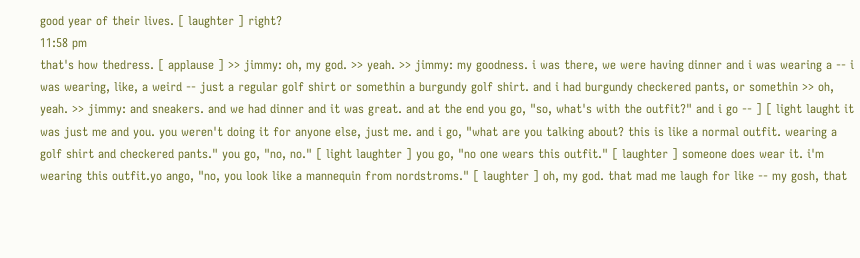good year of their lives. [ laughter ] right?
11:58 pm
that's how thedress. [ applause ] >> jimmy: oh, my god. >> yeah. >> jimmy: my goodness. i was there, we were having dinner and i was wearing a -- i was wearing, like, a weird -- just a regular golf shirt or somethin a burgundy golf shirt. and i had burgundy checkered pants, or somethin >> oh, yeah. >> jimmy: and sneakers. and we had dinner and it was great. and at the end you go, "so, what's with the outfit?" and i go -- ] [ light laught it was just me and you. you weren't doing it for anyone else, just me. and i go, "what are you talking about? this is like a normal outfit. wearing a golf shirt and checkered pants." you go, "no, no." [ light laughter ] you go, "no one wears this outfit." [ laughter ] someone does wear it. i'm wearing this outfit.yo ango, "no, you look like a mannequin from nordstroms." [ laughter ] oh, my god. that mad me laugh for like -- my gosh, that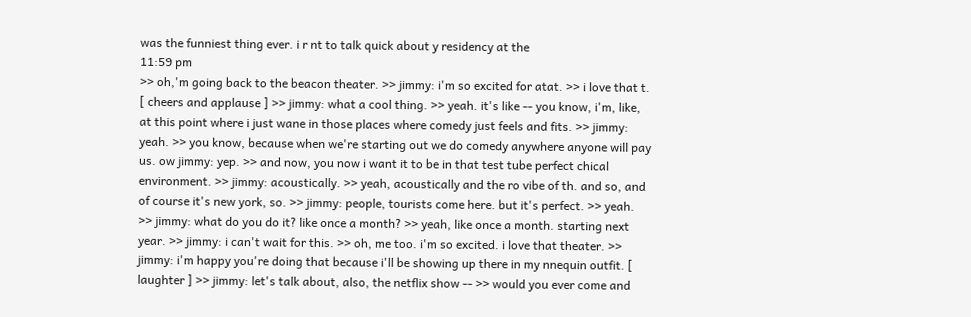was the funniest thing ever. i r nt to talk quick about y residency at the
11:59 pm
>> oh,'m going back to the beacon theater. >> jimmy: i'm so excited for atat. >> i love that t. [ cheers and applause ] >> jimmy: what a cool thing. >> yeah. it's like -- you know, i'm, like, at this point where i just wane in those places where comedy just feels and fits. >> jimmy: yeah. >> you know, because when we're starting out we do comedy anywhere anyone will pay us. ow jimmy: yep. >> and now, you now i want it to be in that test tube perfect chical environment. >> jimmy: acoustically. >> yeah, acoustically and the ro vibe of th. and so, and of course it's new york, so. >> jimmy: people, tourists come here. but it's perfect. >> yeah. >> jimmy: what do you do it? like once a month? >> yeah, like once a month. starting next year. >> jimmy: i can't wait for this. >> oh, me too. i'm so excited. i love that theater. >> jimmy: i'm happy you're doing that because i'll be showing up there in my nnequin outfit. [ laughter ] >> jimmy: let's talk about, also, the netflix show -- >> would you ever come and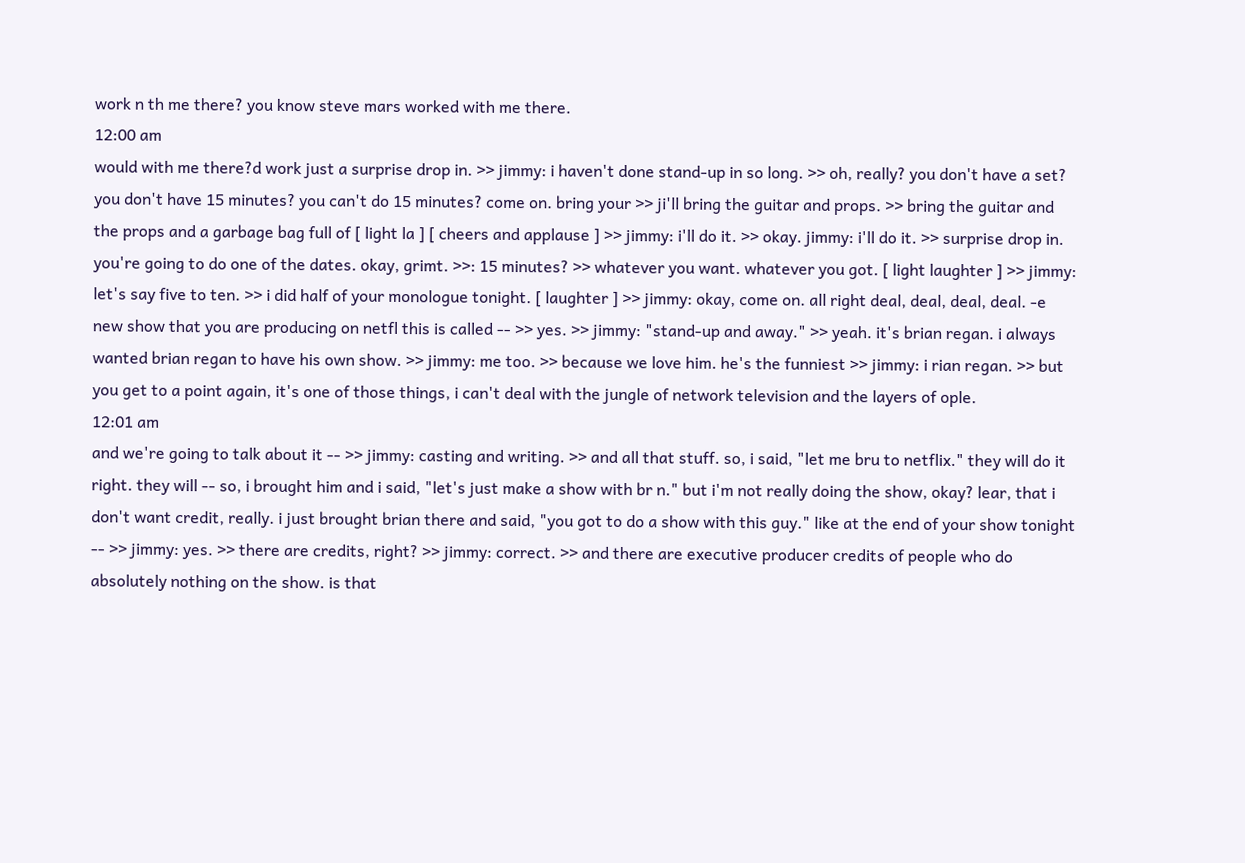work n th me there? you know steve mars worked with me there.
12:00 am
would with me there?d work just a surprise drop in. >> jimmy: i haven't done stand-up in so long. >> oh, really? you don't have a set? you don't have 15 minutes? you can't do 15 minutes? come on. bring your >> ji'll bring the guitar and props. >> bring the guitar and the props and a garbage bag full of [ light la ] [ cheers and applause ] >> jimmy: i'll do it. >> okay. jimmy: i'll do it. >> surprise drop in. you're going to do one of the dates. okay, grimt. >>: 15 minutes? >> whatever you want. whatever you got. [ light laughter ] >> jimmy: let's say five to ten. >> i did half of your monologue tonight. [ laughter ] >> jimmy: okay, come on. all right deal, deal, deal, deal. -e new show that you are producing on netfl this is called -- >> yes. >> jimmy: "stand-up and away." >> yeah. it's brian regan. i always wanted brian regan to have his own show. >> jimmy: me too. >> because we love him. he's the funniest >> jimmy: i rian regan. >> but you get to a point again, it's one of those things, i can't deal with the jungle of network television and the layers of ople.
12:01 am
and we're going to talk about it -- >> jimmy: casting and writing. >> and all that stuff. so, i said, "let me bru to netflix." they will do it right. they will -- so, i brought him and i said, "let's just make a show with br n." but i'm not really doing the show, okay? lear, that i don't want credit, really. i just brought brian there and said, "you got to do a show with this guy." like at the end of your show tonight -- >> jimmy: yes. >> there are credits, right? >> jimmy: correct. >> and there are executive producer credits of people who do absolutely nothing on the show. is that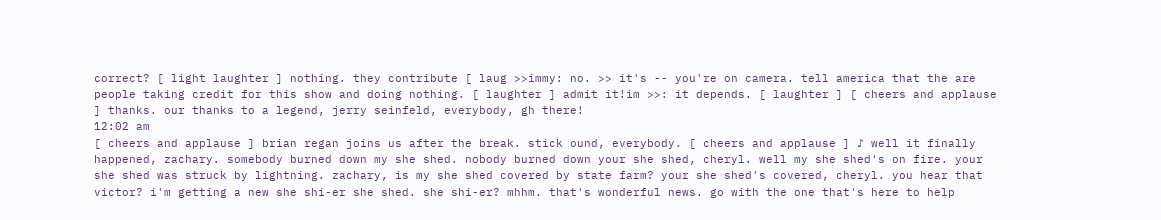correct? [ light laughter ] nothing. they contribute [ laug >>immy: no. >> it's -- you're on camera. tell america that the are people taking credit for this show and doing nothing. [ laughter ] admit it!im >>: it depends. [ laughter ] [ cheers and applause ] thanks. our thanks to a legend, jerry seinfeld, everybody, gh there!
12:02 am
[ cheers and applause ] brian regan joins us after the break. stick ound, everybody. [ cheers and applause ] ♪ well it finally happened, zachary. somebody burned down my she shed. nobody burned down your she shed, cheryl. well my she shed's on fire. your she shed was struck by lightning. zachary, is my she shed covered by state farm? your she shed's covered, cheryl. you hear that victor? i'm getting a new she shi-er she shed. she shi-er? mhhm. that's wonderful news. go with the one that's here to help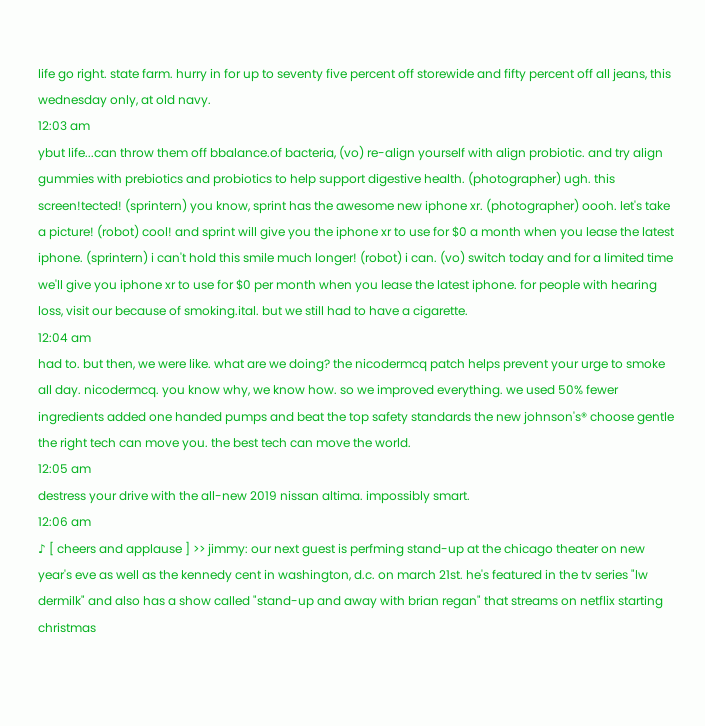life go right. state farm. hurry in for up to seventy five percent off storewide and fifty percent off all jeans, this wednesday only, at old navy.
12:03 am
ybut life...can throw them off bbalance.of bacteria, (vo) re-align yourself with align probiotic. and try align gummies with prebiotics and probiotics to help support digestive health. (photographer) ugh. this screen!tected! (sprintern) you know, sprint has the awesome new iphone xr. (photographer) oooh. let's take a picture! (robot) cool! and sprint will give you the iphone xr to use for $0 a month when you lease the latest iphone. (sprintern) i can't hold this smile much longer! (robot) i can. (vo) switch today and for a limited time we'll give you iphone xr to use for $0 per month when you lease the latest iphone. for people with hearing loss, visit our because of smoking.ital. but we still had to have a cigarette.
12:04 am
had to. but then, we were like. what are we doing? the nicodermcq patch helps prevent your urge to smoke all day. nicodermcq. you know why, we know how. so we improved everything. we used 50% fewer ingredients added one handed pumps and beat the top safety standards the new johnson's® choose gentle the right tech can move you. the best tech can move the world.
12:05 am
destress your drive with the all-new 2019 nissan altima. impossibly smart.
12:06 am
♪ [ cheers and applause ] >> jimmy: our next guest is perfming stand-up at the chicago theater on new year's eve as well as the kennedy cent in washington, d.c. on march 21st. he's featured in the tv series "lw dermilk" and also has a show called "stand-up and away with brian regan" that streams on netflix starting christmas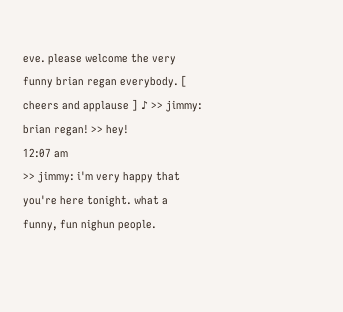eve. please welcome the very funny brian regan everybody. [ cheers and applause ] ♪ >> jimmy: brian regan! >> hey!
12:07 am
>> jimmy: i'm very happy that you're here tonight. what a funny, fun nighun people.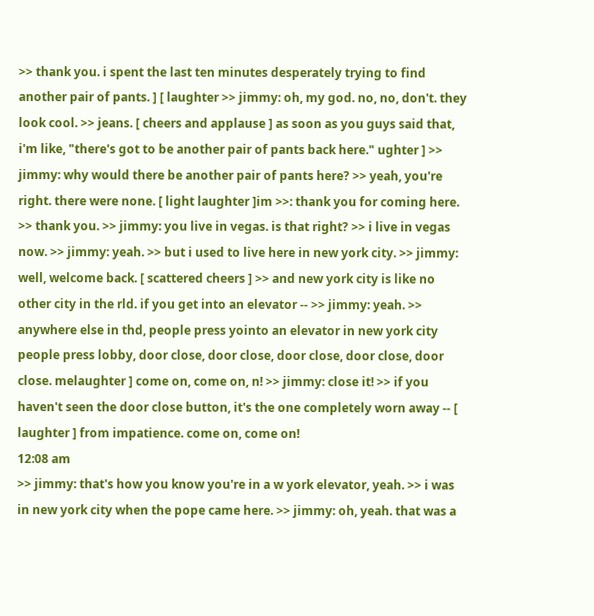>> thank you. i spent the last ten minutes desperately trying to find another pair of pants. ] [ laughter >> jimmy: oh, my god. no, no, don't. they look cool. >> jeans. [ cheers and applause ] as soon as you guys said that, i'm like, "there's got to be another pair of pants back here." ughter ] >> jimmy: why would there be another pair of pants here? >> yeah, you're right. there were none. [ light laughter ]im >>: thank you for coming here. >> thank you. >> jimmy: you live in vegas. is that right? >> i live in vegas now. >> jimmy: yeah. >> but i used to live here in new york city. >> jimmy: well, welcome back. [ scattered cheers ] >> and new york city is like no other city in the rld. if you get into an elevator -- >> jimmy: yeah. >> anywhere else in thd, people press yointo an elevator in new york city people press lobby, door close, door close, door close, door close, door close. melaughter ] come on, come on, n! >> jimmy: close it! >> if you haven't seen the door close button, it's the one completely worn away -- [ laughter ] from impatience. come on, come on!
12:08 am
>> jimmy: that's how you know you're in a w york elevator, yeah. >> i was in new york city when the pope came here. >> jimmy: oh, yeah. that was a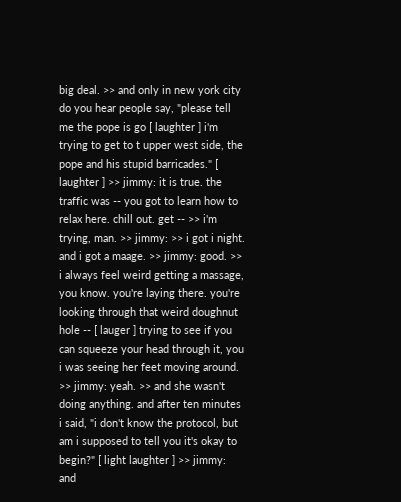big deal. >> and only in new york city do you hear people say, "please tell me the pope is go [ laughter ] i'm trying to get to t upper west side, the pope and his stupid barricades." [ laughter ] >> jimmy: it is true. the traffic was -- you got to learn how to relax here. chill out. get -- >> i'm trying, man. >> jimmy: >> i got i night. and i got a maage. >> jimmy: good. >> i always feel weird getting a massage, you know. you're laying there. you're looking through that weird doughnut hole -- [ lauger ] trying to see if you can squeeze your head through it, you i was seeing her feet moving around. >> jimmy: yeah. >> and she wasn't doing anything. and after ten minutes i said, "i don't know the protocol, but am i supposed to tell you it's okay to begin?" [ light laughter ] >> jimmy: and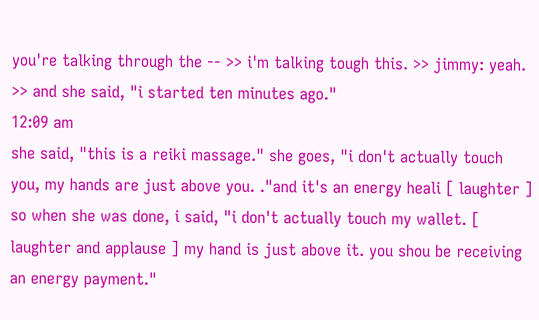you're talking through the -- >> i'm talking tough this. >> jimmy: yeah. >> and she said, "i started ten minutes ago."
12:09 am
she said, "this is a reiki massage." she goes, "i don't actually touch you, my hands are just above you. ."and it's an energy heali [ laughter ] so when she was done, i said, "i don't actually touch my wallet. [ laughter and applause ] my hand is just above it. you shou be receiving an energy payment."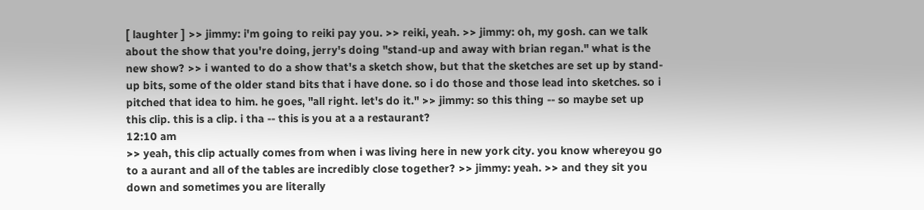[ laughter ] >> jimmy: i'm going to reiki pay you. >> reiki, yeah. >> jimmy: oh, my gosh. can we talk about the show that you're doing, jerry's doing "stand-up and away with brian regan." what is the new show? >> i wanted to do a show that's a sketch show, but that the sketches are set up by stand-up bits, some of the older stand bits that i have done. so i do those and those lead into sketches. so i pitched that idea to him. he goes, "all right. let's do it." >> jimmy: so this thing -- so maybe set up this clip. this is a clip. i tha -- this is you at a a restaurant?
12:10 am
>> yeah, this clip actually comes from when i was living here in new york city. you know whereyou go to a aurant and all of the tables are incredibly close together? >> jimmy: yeah. >> and they sit you down and sometimes you are literally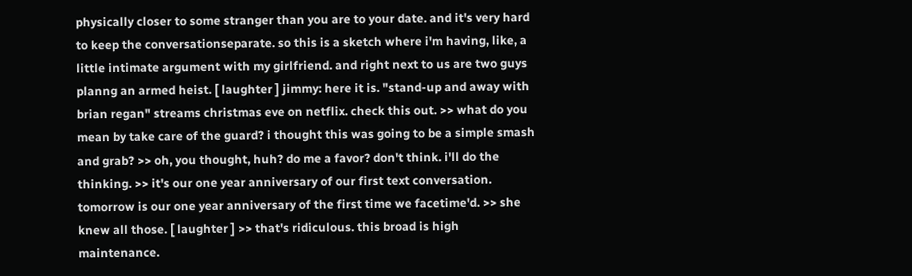physically closer to some stranger than you are to your date. and it's very hard to keep the conversationseparate. so this is a sketch where i'm having, like, a little intimate argument with my girlfriend. and right next to us are two guys planng an armed heist. [ laughter ] jimmy: here it is. "stand-up and away with brian regan" streams christmas eve on netflix. check this out. >> what do you mean by take care of the guard? i thought this was going to be a simple smash and grab? >> oh, you thought, huh? do me a favor? don't think. i'll do the thinking. >> it's our one year anniversary of our first text conversation. tomorrow is our one year anniversary of the first time we facetime'd. >> she knew all those. [ laughter ] >> that's ridiculous. this broad is high maintenance.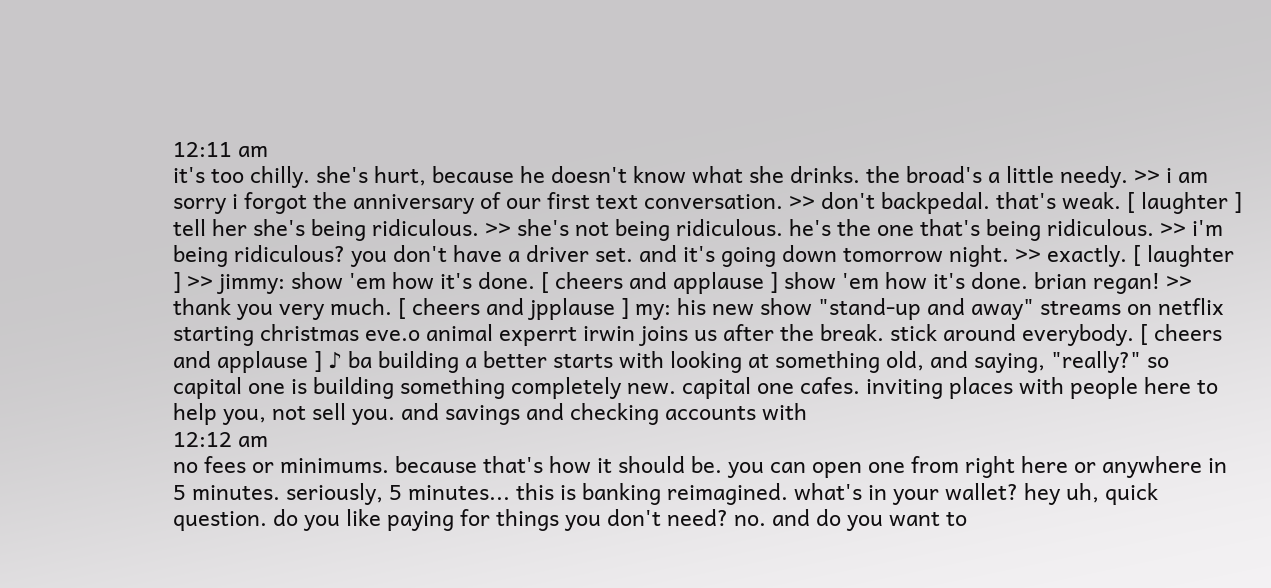12:11 am
it's too chilly. she's hurt, because he doesn't know what she drinks. the broad's a little needy. >> i am sorry i forgot the anniversary of our first text conversation. >> don't backpedal. that's weak. [ laughter ] tell her she's being ridiculous. >> she's not being ridiculous. he's the one that's being ridiculous. >> i'm being ridiculous? you don't have a driver set. and it's going down tomorrow night. >> exactly. [ laughter ] >> jimmy: show 'em how it's done. [ cheers and applause ] show 'em how it's done. brian regan! >> thank you very much. [ cheers and jpplause ] my: his new show "stand-up and away" streams on netflix starting christmas eve.o animal experrt irwin joins us after the break. stick around everybody. [ cheers and applause ] ♪ ba building a better starts with looking at something old, and saying, "really?" so capital one is building something completely new. capital one cafes. inviting places with people here to help you, not sell you. and savings and checking accounts with
12:12 am
no fees or minimums. because that's how it should be. you can open one from right here or anywhere in 5 minutes. seriously, 5 minutes... this is banking reimagined. what's in your wallet? hey uh, quick question. do you like paying for things you don't need? no. and do you want to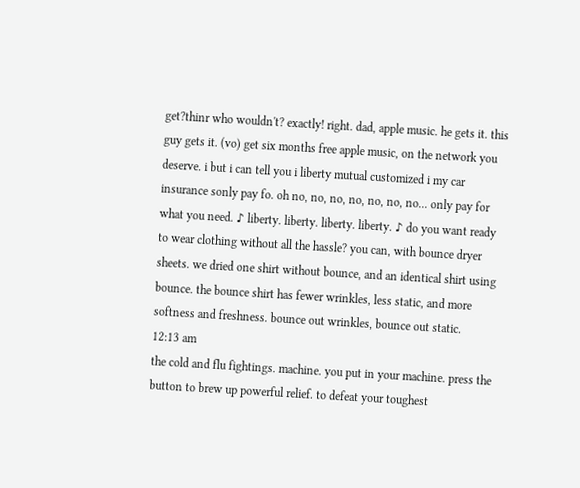get?thinr who wouldn't? exactly! right. dad, apple music. he gets it. this guy gets it. (vo) get six months free apple music, on the network you deserve. i but i can tell you i liberty mutual customized i my car insurance sonly pay fo. oh no, no, no, no, no, no, no... only pay for what you need. ♪ liberty. liberty. liberty. liberty. ♪ do you want ready to wear clothing without all the hassle? you can, with bounce dryer sheets. we dried one shirt without bounce, and an identical shirt using bounce. the bounce shirt has fewer wrinkles, less static, and more softness and freshness. bounce out wrinkles, bounce out static.
12:13 am
the cold and flu fightings. machine. you put in your machine. press the button to brew up powerful relief. to defeat your toughest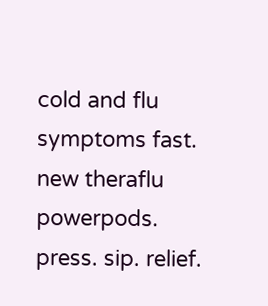cold and flu symptoms fast. new theraflu powerpods. press. sip. relief.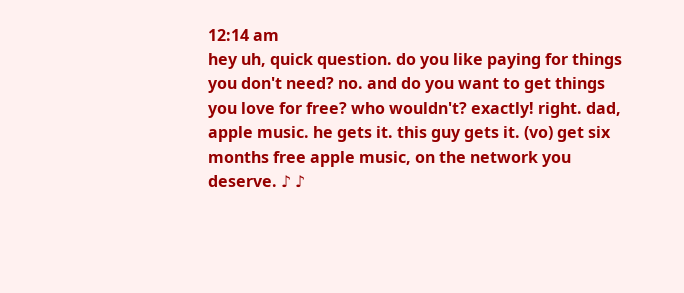12:14 am
hey uh, quick question. do you like paying for things you don't need? no. and do you want to get things you love for free? who wouldn't? exactly! right. dad, apple music. he gets it. this guy gets it. (vo) get six months free apple music, on the network you deserve. ♪ ♪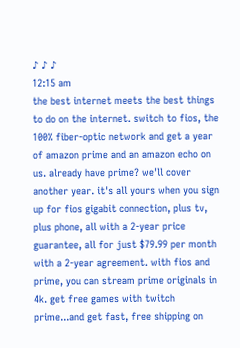♪ ♪ ♪
12:15 am
the best internet meets the best things to do on the internet. switch to fios, the 100% fiber-optic network and get a year of amazon prime and an amazon echo on us. already have prime? we'll cover another year. it's all yours when you sign up for fios gigabit connection, plus tv, plus phone, all with a 2-year price guarantee, all for just $79.99 per month with a 2-year agreement. with fios and prime, you can stream prime originals in 4k. get free games with twitch prime...and get fast, free shipping on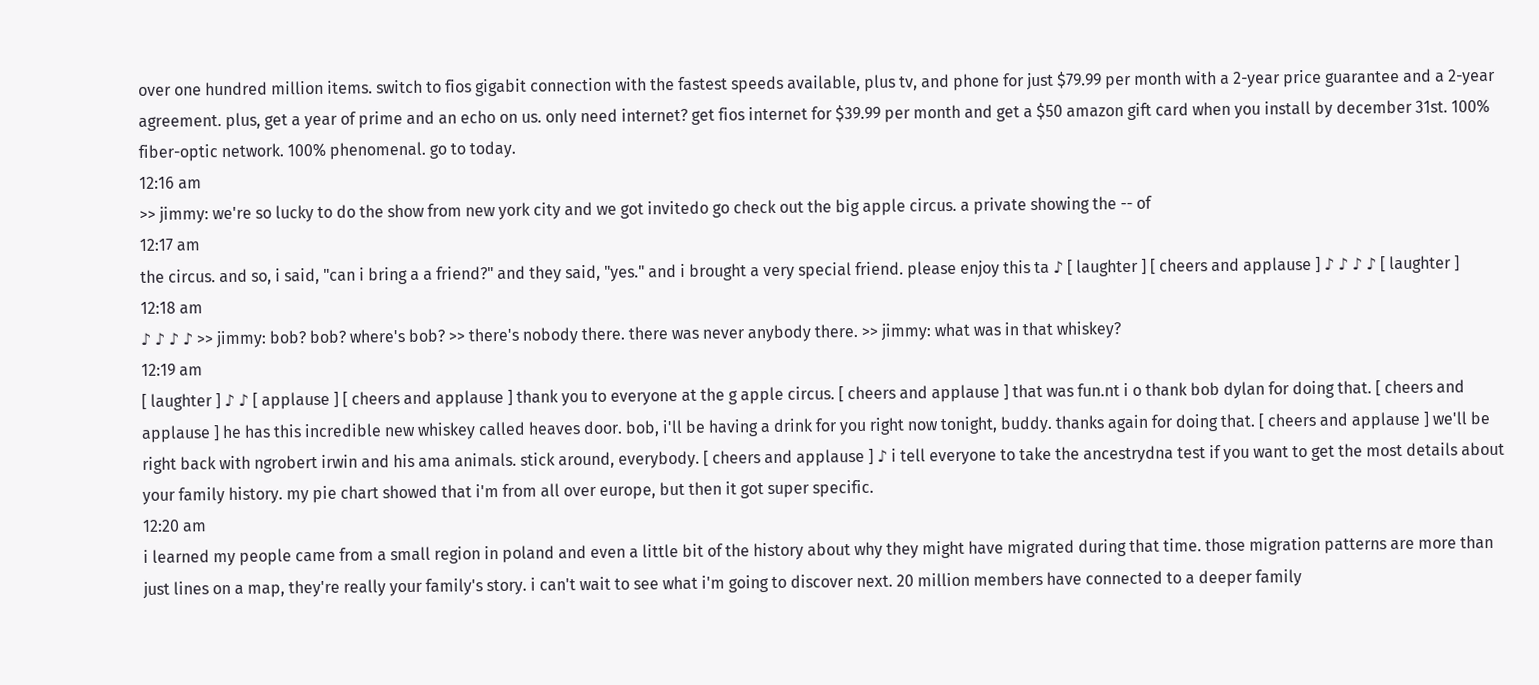over one hundred million items. switch to fios gigabit connection with the fastest speeds available, plus tv, and phone for just $79.99 per month with a 2-year price guarantee and a 2-year agreement. plus, get a year of prime and an echo on us. only need internet? get fios internet for $39.99 per month and get a $50 amazon gift card when you install by december 31st. 100% fiber-optic network. 100% phenomenal. go to today.
12:16 am
>> jimmy: we're so lucky to do the show from new york city and we got invitedo go check out the big apple circus. a private showing the -- of
12:17 am
the circus. and so, i said, "can i bring a a friend?" and they said, "yes." and i brought a very special friend. please enjoy this ta ♪ [ laughter ] [ cheers and applause ] ♪ ♪ ♪ ♪ [ laughter ]
12:18 am
♪ ♪ ♪ ♪ >> jimmy: bob? bob? where's bob? >> there's nobody there. there was never anybody there. >> jimmy: what was in that whiskey?
12:19 am
[ laughter ] ♪ ♪ [ applause ] [ cheers and applause ] thank you to everyone at the g apple circus. [ cheers and applause ] that was fun.nt i o thank bob dylan for doing that. [ cheers and applause ] he has this incredible new whiskey called heaves door. bob, i'll be having a drink for you right now tonight, buddy. thanks again for doing that. [ cheers and applause ] we'll be right back with ngrobert irwin and his ama animals. stick around, everybody. [ cheers and applause ] ♪ i tell everyone to take the ancestrydna test if you want to get the most details about your family history. my pie chart showed that i'm from all over europe, but then it got super specific.
12:20 am
i learned my people came from a small region in poland and even a little bit of the history about why they might have migrated during that time. those migration patterns are more than just lines on a map, they're really your family's story. i can't wait to see what i'm going to discover next. 20 million members have connected to a deeper family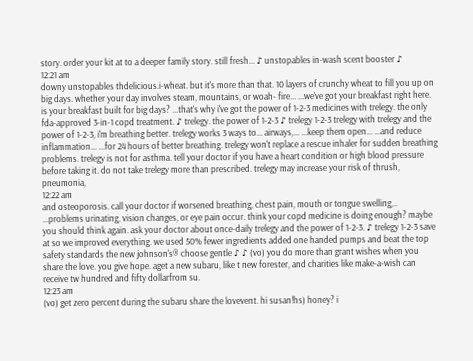story. order your kit at to a deeper family story. still fresh... ♪ unstopables in-wash scent booster ♪
12:21 am
downy unstopables thdelicious.i-wheat. but it's more than that. 10 layers of crunchy wheat to fill you up on big days. whether your day involves steam, mountains, or woah- fire... ...we've got your breakfast right here. is your breakfast built for big days? ...that's why i've got the power of 1-2-3 medicines with trelegy. the only fda-approved 3-in-1 copd treatment. ♪ trelegy. the power of 1-2-3 ♪ trelegy 1-2-3 trelegy with trelegy and the power of 1-2-3, i'm breathing better. trelegy works 3 ways to... airways,... ...keep them open... ...and reduce inflammation... ...for 24 hours of better breathing. trelegy won't replace a rescue inhaler for sudden breathing problems. trelegy is not for asthma. tell your doctor if you have a heart condition or high blood pressure before taking it. do not take trelegy more than prescribed. trelegy may increase your risk of thrush, pneumonia,
12:22 am
and osteoporosis. call your doctor if worsened breathing, chest pain, mouth or tongue swelling,.. ...problems urinating, vision changes, or eye pain occur. think your copd medicine is doing enough? maybe you should think again. ask your doctor about once-daily trelegy and the power of 1-2-3. ♪ trelegy 1-2-3 save at so we improved everything. we used 50% fewer ingredients added one handed pumps and beat the top safety standards the new johnson's® choose gentle ♪ ♪ (vo) you do more than grant wishes when you share the love. you give hope. aget a new subaru, like t new forester, and charities like make-a-wish can receive tw hundred and fifty dollarfrom su.
12:23 am
(vo) get zero percent during the subaru share the lovevent. hi susan!hs) honey? i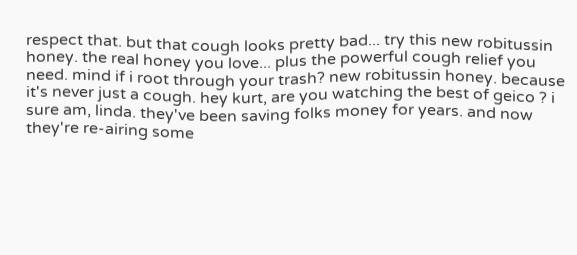respect that. but that cough looks pretty bad... try this new robitussin honey. the real honey you love... plus the powerful cough relief you need. mind if i root through your trash? new robitussin honey. because it's never just a cough. hey kurt, are you watching the best of geico ? i sure am, linda. they've been saving folks money for years. and now they're re-airing some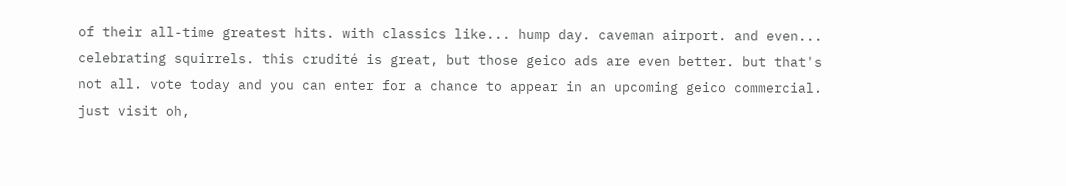of their all-time greatest hits. with classics like... hump day. caveman airport. and even... celebrating squirrels. this crudité is great, but those geico ads are even better. but that's not all. vote today and you can enter for a chance to appear in an upcoming geico commercial. just visit oh,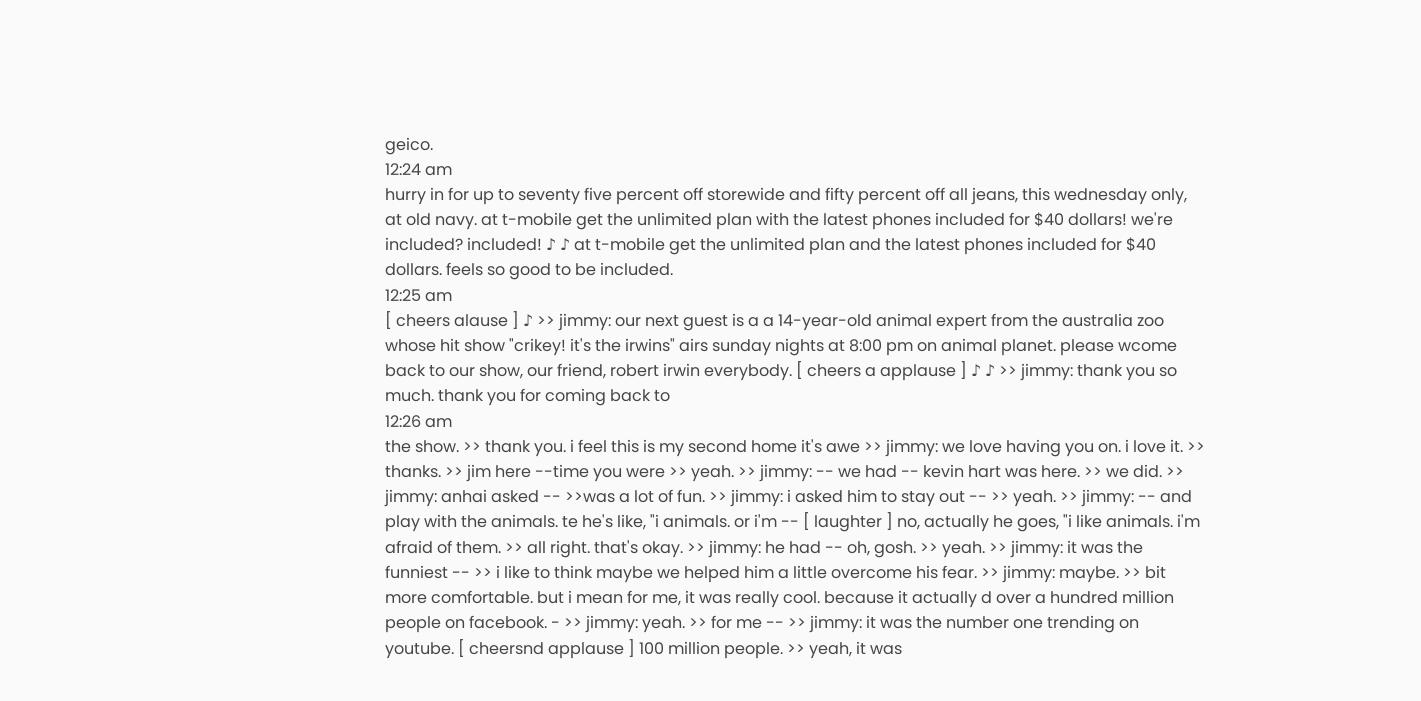geico.
12:24 am
hurry in for up to seventy five percent off storewide and fifty percent off all jeans, this wednesday only, at old navy. at t-mobile get the unlimited plan with the latest phones included for $40 dollars! we're included? included! ♪ ♪ at t-mobile get the unlimited plan and the latest phones included for $40 dollars. feels so good to be included.
12:25 am
[ cheers alause ] ♪ >> jimmy: our next guest is a a 14-year-old animal expert from the australia zoo whose hit show "crikey! it's the irwins" airs sunday nights at 8:00 pm on animal planet. please wcome back to our show, our friend, robert irwin everybody. [ cheers a applause ] ♪ ♪ >> jimmy: thank you so much. thank you for coming back to
12:26 am
the show. >> thank you. i feel this is my second home it's awe >> jimmy: we love having you on. i love it. >> thanks. >> jim here --time you were >> yeah. >> jimmy: -- we had -- kevin hart was here. >> we did. >> jimmy: anhai asked -- >>was a lot of fun. >> jimmy: i asked him to stay out -- >> yeah. >> jimmy: -- and play with the animals. te he's like, "i animals. or i'm -- [ laughter ] no, actually he goes, "i like animals. i'm afraid of them. >> all right. that's okay. >> jimmy: he had -- oh, gosh. >> yeah. >> jimmy: it was the funniest -- >> i like to think maybe we helped him a little overcome his fear. >> jimmy: maybe. >> bit more comfortable. but i mean for me, it was really cool. because it actually d over a hundred million people on facebook. - >> jimmy: yeah. >> for me -- >> jimmy: it was the number one trending on youtube. [ cheersnd applause ] 100 million people. >> yeah, it was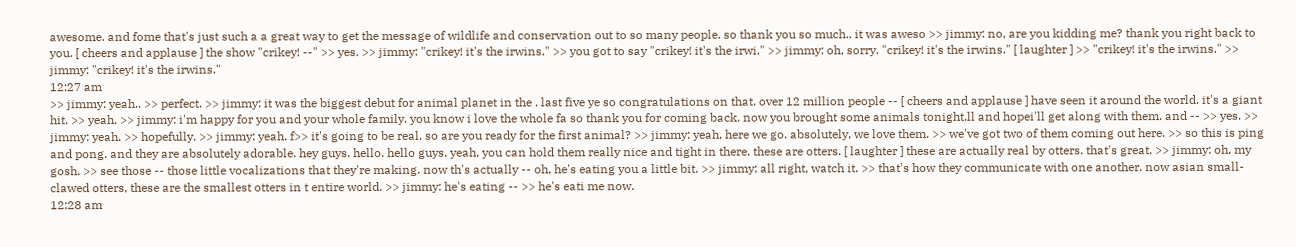awesome. and fome that's just such a a great way to get the message of wildlife and conservation out to so many people. so thank you so much.. it was aweso >> jimmy: no, are you kidding me? thank you right back to you. [ cheers and applause ] the show "crikey! --" >> yes. >> jimmy: "crikey! it's the irwins." >> you got to say "crikey! it's the irwi." >> jimmy: oh, sorry. "crikey! it's the irwins." [ laughter ] >> "crikey! it's the irwins." >> jimmy: "crikey! it's the irwins."
12:27 am
>> jimmy: yeah.. >> perfect. >> jimmy: it was the biggest debut for animal planet in the . last five ye so congratulations on that. over 12 million people -- [ cheers and applause ] have seen it around the world. it's a giant hit. >> yeah. >> jimmy: i'm happy for you and your whole family. you know i love the whole fa so thank you for coming back. now you brought some animals tonight.ll and hopei'll get along with them. and -- >> yes. >> jimmy: yeah. >> hopefully. >> jimmy: yeah. f>> it's going to be real. so are you ready for the first animal? >> jimmy: yeah, here we go. absolutely, we love them. >> we've got two of them coming out here. >> so this is ping and pong. and they are absolutely adorable. hey guys. hello. hello guys. yeah, you can hold them really nice and tight in there. these are otters. [ laughter ] these are actually real by otters. that's great. >> jimmy: oh, my gosh. >> see those -- those little vocalizations that they're making. now th's actually -- oh, he's eating you a little bit. >> jimmy: all right, watch it. >> that's how they communicate with one another. now asian small-clawed otters, these are the smallest otters in t entire world. >> jimmy: he's eating -- >> he's eati me now.
12:28 am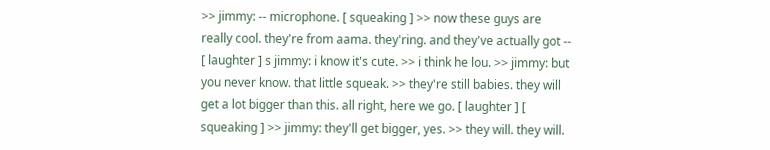>> jimmy: -- microphone. [ squeaking ] >> now these guys are really cool. they're from aama. they'ring. and they've actually got -- [ laughter ] s jimmy: i know it's cute. >> i think he lou. >> jimmy: but you never know. that little squeak. >> they're still babies. they will get a lot bigger than this. all right, here we go. [ laughter ] [ squeaking ] >> jimmy: they'll get bigger, yes. >> they will. they will.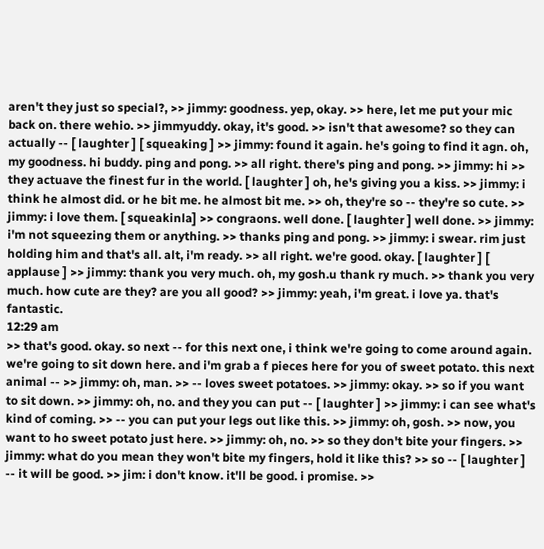aren't they just so special?, >> jimmy: goodness. yep, okay. >> here, let me put your mic back on. there wehio. >> jimmyuddy. okay, it's good. >> isn't that awesome? so they can actually -- [ laughter ] [ squeaking ] >> jimmy: found it again. he's going to find it agn. oh, my goodness. hi buddy. ping and pong. >> all right. there's ping and pong. >> jimmy: hi >> they actuave the finest fur in the world. [ laughter ] oh, he's giving you a kiss. >> jimmy: i think he almost did. or he bit me. he almost bit me. >> oh, they're so -- they're so cute. >> jimmy: i love them. [ squeakinla] >> congraons. well done. [ laughter ] well done. >> jimmy: i'm not squeezing them or anything. >> thanks ping and pong. >> jimmy: i swear. rim just holding him and that's all. alt, i'm ready. >> all right. we're good. okay. [ laughter ] [ applause ] >> jimmy: thank you very much. oh, my gosh.u thank ry much. >> thank you very much. how cute are they? are you all good? >> jimmy: yeah, i'm great. i love ya. that's fantastic.
12:29 am
>> that's good. okay. so next -- for this next one, i think we're going to come around again. we're going to sit down here. and i'm grab a f pieces here for you of sweet potato. this next animal -- >> jimmy: oh, man. >> -- loves sweet potatoes. >> jimmy: okay. >> so if you want to sit down. >> jimmy: oh, no. and they you can put -- [ laughter ] >> jimmy: i can see what's kind of coming. >> -- you can put your legs out like this. >> jimmy: oh, gosh. >> now, you want to ho sweet potato just here. >> jimmy: oh, no. >> so they don't bite your fingers. >> jimmy: what do you mean they won't bite my fingers, hold it like this? >> so -- [ laughter ] -- it will be good. >> jim: i don't know. it'll be good. i promise. >>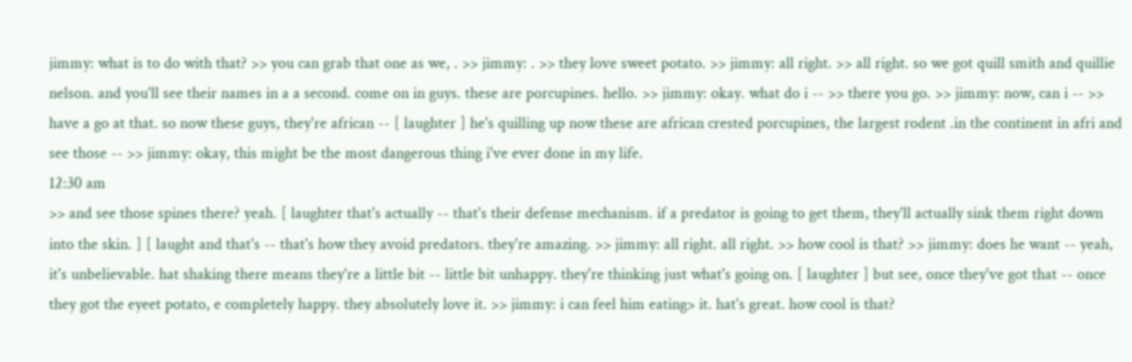jimmy: what is to do with that? >> you can grab that one as we, . >> jimmy: . >> they love sweet potato. >> jimmy: all right. >> all right. so we got quill smith and quillie nelson. and you'll see their names in a a second. come on in guys. these are porcupines. hello. >> jimmy: okay. what do i -- >> there you go. >> jimmy: now, can i -- >> have a go at that. so now these guys, they're african -- [ laughter ] he's quilling up now these are african crested porcupines, the largest rodent .in the continent in afri and see those -- >> jimmy: okay, this might be the most dangerous thing i've ever done in my life.
12:30 am
>> and see those spines there? yeah. [ laughter that's actually -- that's their defense mechanism. if a predator is going to get them, they'll actually sink them right down into the skin. ] [ laught and that's -- that's how they avoid predators. they're amazing. >> jimmy: all right. all right. >> how cool is that? >> jimmy: does he want -- yeah, it's unbelievable. hat shaking there means they're a little bit -- little bit unhappy. they're thinking just what's going on. [ laughter ] but see, once they've got that -- once they got the eyeet potato, e completely happy. they absolutely love it. >> jimmy: i can feel him eating> it. hat's great. how cool is that?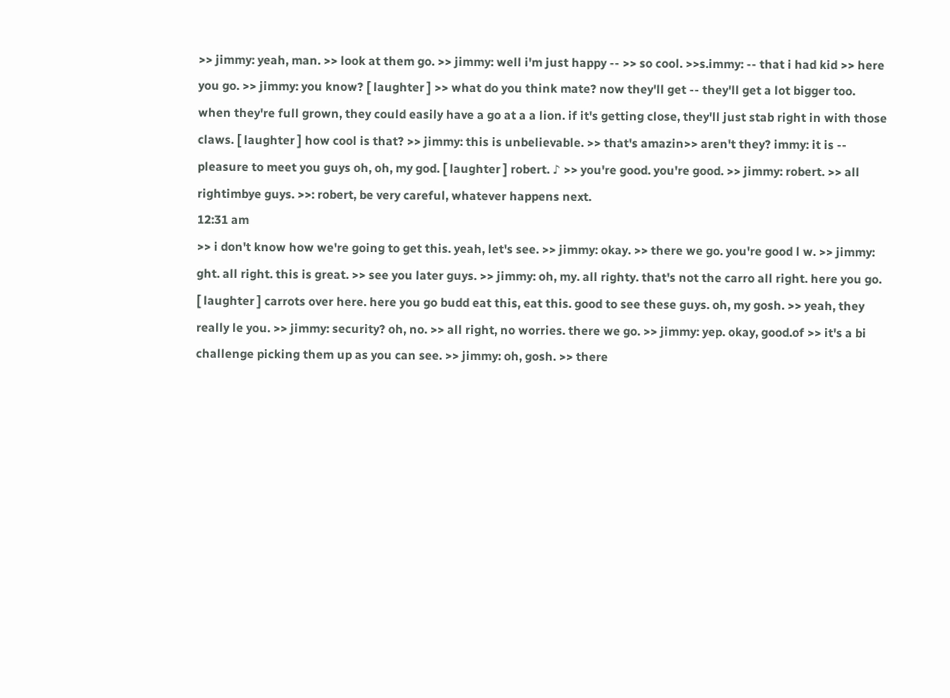>> jimmy: yeah, man. >> look at them go. >> jimmy: well i'm just happy -- >> so cool. >>s.immy: -- that i had kid >> here you go. >> jimmy: you know? [ laughter ] >> what do you think mate? now they'll get -- they'll get a lot bigger too. when they're full grown, they could easily have a go at a a lion. if it's getting close, they'll just stab right in with those claws. [ laughter ] how cool is that? >> jimmy: this is unbelievable. >> that's amazin>> aren't they? immy: it is -- pleasure to meet you guys oh, oh, my god. [ laughter ] robert. ♪ >> you're good. you're good. >> jimmy: robert. >> all rightimbye guys. >>: robert, be very careful, whatever happens next.
12:31 am
>> i don't know how we're going to get this. yeah, let's see. >> jimmy: okay. >> there we go. you're good l w. >> jimmy: ght. all right. this is great. >> see you later guys. >> jimmy: oh, my. all righty. that's not the carro all right. here you go. [ laughter ] carrots over here. here you go budd eat this, eat this. good to see these guys. oh, my gosh. >> yeah, they really le you. >> jimmy: security? oh, no. >> all right, no worries. there we go. >> jimmy: yep. okay, good.of >> it's a bi challenge picking them up as you can see. >> jimmy: oh, gosh. >> there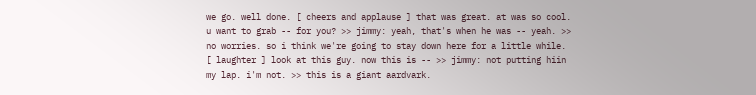we go. well done. [ cheers and applause ] that was great. at was so cool. u want to grab -- for you? >> jimmy: yeah, that's when he was -- yeah. >> no worries. so i think we're going to stay down here for a little while. [ laughter ] look at this guy. now this is -- >> jimmy: not putting hiin my lap. i'm not. >> this is a giant aardvark.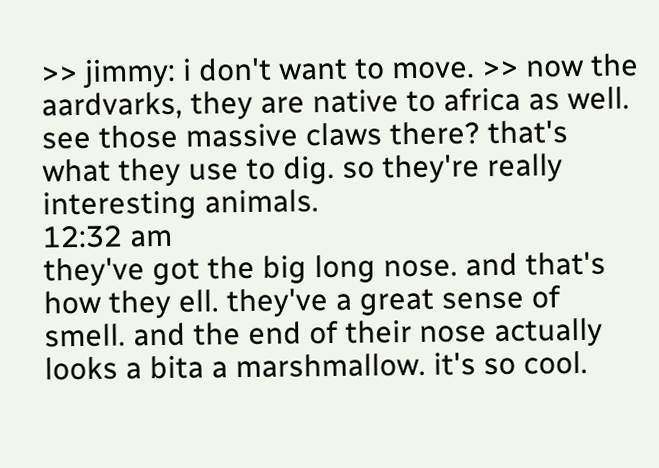>> jimmy: i don't want to move. >> now the aardvarks, they are native to africa as well. see those massive claws there? that's what they use to dig. so they're really interesting animals.
12:32 am
they've got the big long nose. and that's how they ell. they've a great sense of smell. and the end of their nose actually looks a bita a marshmallow. it's so cool.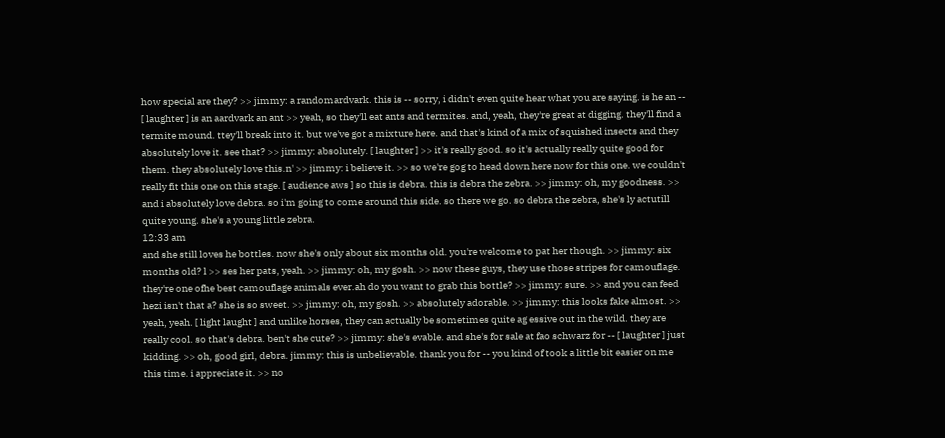how special are they? >> jimmy: a randomardvark. this is -- sorry, i didn't even quite hear what you are saying. is he an -- [ laughter ] is an aardvark an ant >> yeah, so they'll eat ants and termites. and, yeah, they're great at digging. they'll find a termite mound. ttey'll break into it. but we've got a mixture here. and that's kind of a mix of squished insects and they absolutely love it. see that? >> jimmy: absolutely. [ laughter ] >> it's really good. so it's actually really quite good for them. they absolutely love this.n' >> jimmy: i believe it. >> so we're gog to head down here now for this one. we couldn't really fit this one on this stage. [ audience aws ] so this is debra. this is debra the zebra. >> jimmy: oh, my goodness. >> and i absolutely love debra. so i'm going to come around this side. so there we go. so debra the zebra, she's ly actutill quite young. she's a young little zebra.
12:33 am
and she still loves he bottles. now she's only about six months old. you're welcome to pat her though. >> jimmy: six months old? l >> ses her pats, yeah. >> jimmy: oh, my gosh. >> now these guys, they use those stripes for camouflage. they're one ofhe best camouflage animals ever.ah do you want to grab this bottle? >> jimmy: sure. >> and you can feed hezi isn't that a? she is so sweet. >> jimmy: oh, my gosh. >> absolutely adorable. >> jimmy: this looks fake almost. >> yeah, yeah. [ light laught ] and unlike horses, they can actually be sometimes quite ag essive out in the wild. they are really cool. so that's debra. ben't she cute? >> jimmy: she's evable. and she's for sale at fao schwarz for -- [ laughter ] just kidding. >> oh, good girl, debra. jimmy: this is unbelievable. thank you for -- you kind of took a little bit easier on me this time. i appreciate it. >> no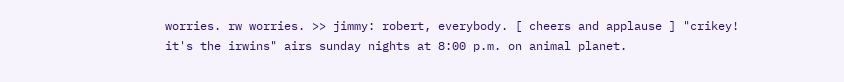worries. rw worries. >> jimmy: robert, everybody. [ cheers and applause ] "crikey! it's the irwins" airs sunday nights at 8:00 p.m. on animal planet.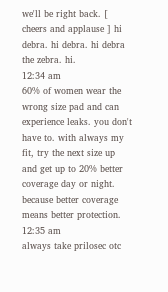we'll be right back. [ cheers and applause ] hi debra. hi debra. hi debra the zebra. hi.
12:34 am
60% of women wear the wrong size pad and can experience leaks. you don't have to. with always my fit, try the next size up and get up to 20% better coverage day or night. because better coverage means better protection.
12:35 am
always take prilosec otc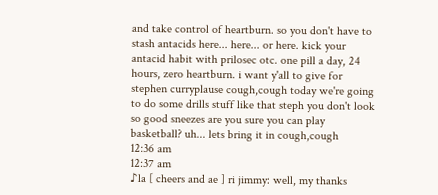and take control of heartburn. so you don't have to stash antacids here... here... or here. kick your antacid habit with prilosec otc. one pill a day, 24 hours, zero heartburn. i want y'all to give for stephen curryplause cough,cough today we're going to do some drills stuff like that steph you don't look so good sneezes are you sure you can play basketball? uh... lets bring it in cough,cough
12:36 am
12:37 am
♪la [ cheers and ae ] ri jimmy: well, my thanks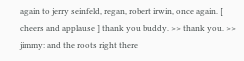again to jerry seinfeld, regan, robert irwin, once again. [ cheers and applause ] thank you buddy. >> thank you. >> jimmy: and the roots right there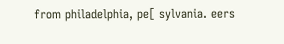from philadelphia, pe[ sylvania. eers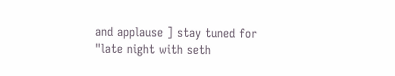and applause ] stay tuned for "late night with seth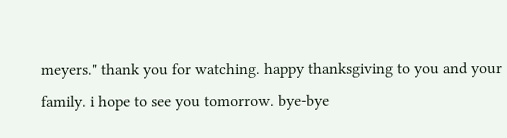meyers." thank you for watching. happy thanksgiving to you and your family. i hope to see you tomorrow. bye-bye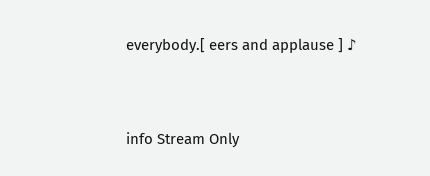everybody.[ eers and applause ] ♪


info Stream Only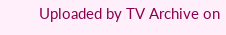Uploaded by TV Archive on